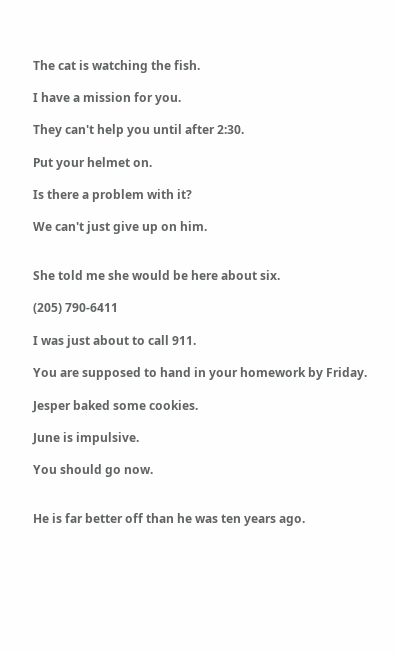The cat is watching the fish.

I have a mission for you.

They can't help you until after 2:30.

Put your helmet on.

Is there a problem with it?

We can't just give up on him.


She told me she would be here about six.

(205) 790-6411

I was just about to call 911.

You are supposed to hand in your homework by Friday.

Jesper baked some cookies.

June is impulsive.

You should go now.


He is far better off than he was ten years ago.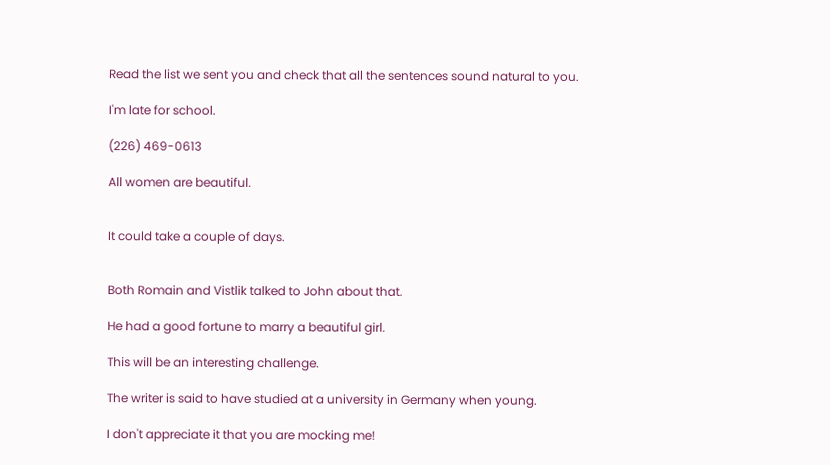Read the list we sent you and check that all the sentences sound natural to you.

I'm late for school.

(226) 469-0613

All women are beautiful.


It could take a couple of days.


Both Romain and Vistlik talked to John about that.

He had a good fortune to marry a beautiful girl.

This will be an interesting challenge.

The writer is said to have studied at a university in Germany when young.

I don't appreciate it that you are mocking me!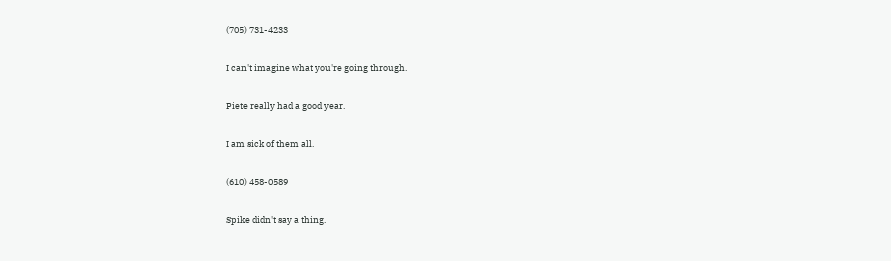(705) 731-4233

I can't imagine what you're going through.

Piete really had a good year.

I am sick of them all.

(610) 458-0589

Spike didn't say a thing.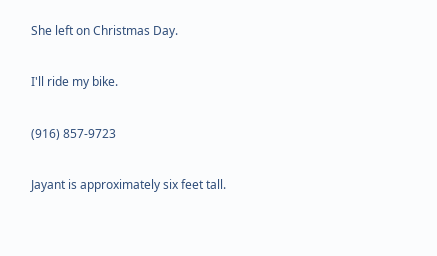She left on Christmas Day.

I'll ride my bike.

(916) 857-9723

Jayant is approximately six feet tall.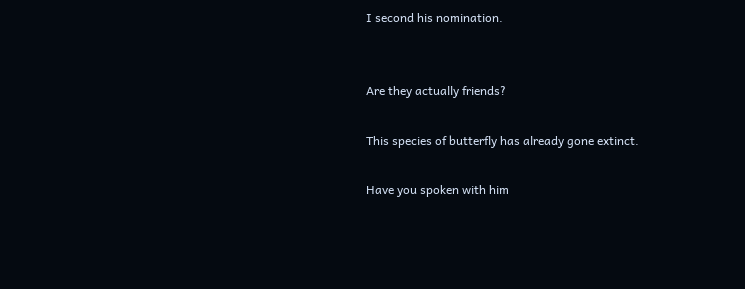I second his nomination.


Are they actually friends?

This species of butterfly has already gone extinct.

Have you spoken with him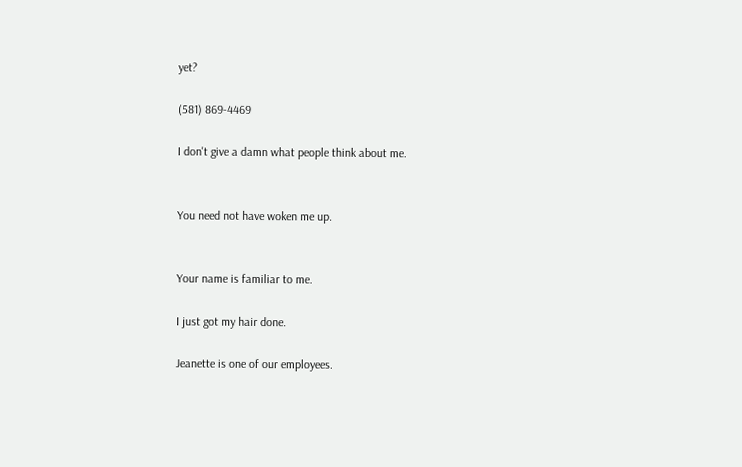yet?

(581) 869-4469

I don't give a damn what people think about me.


You need not have woken me up.


Your name is familiar to me.

I just got my hair done.

Jeanette is one of our employees.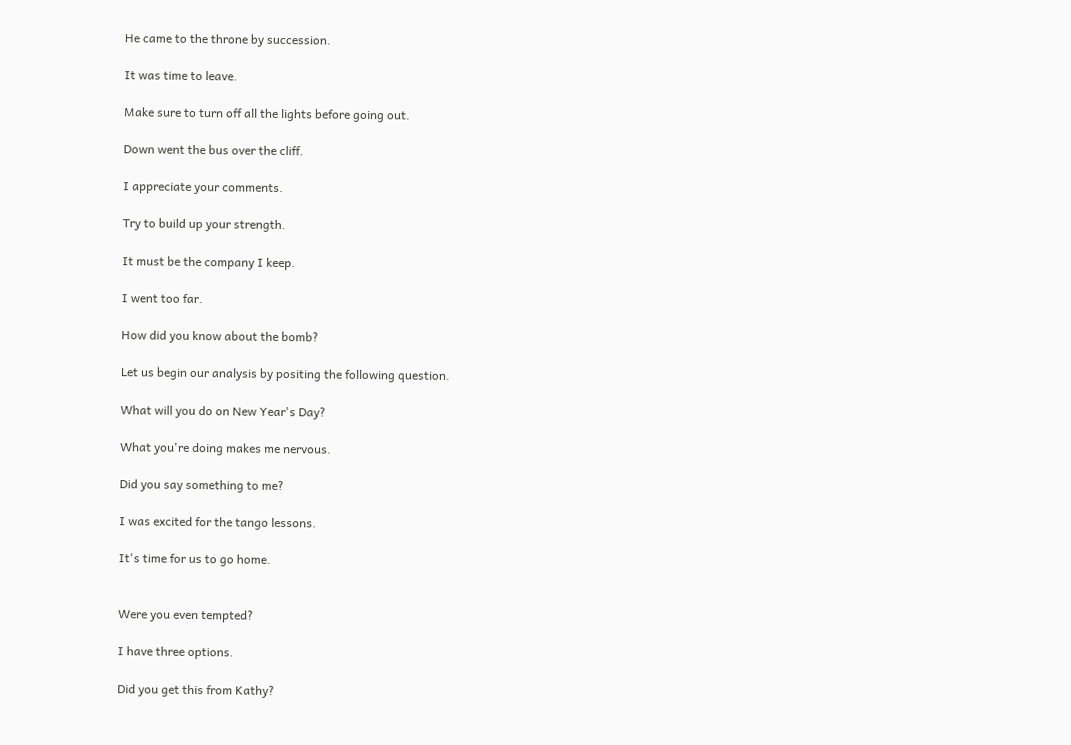He came to the throne by succession.

It was time to leave.

Make sure to turn off all the lights before going out.

Down went the bus over the cliff.

I appreciate your comments.

Try to build up your strength.

It must be the company I keep.

I went too far.

How did you know about the bomb?

Let us begin our analysis by positing the following question.

What will you do on New Year's Day?

What you're doing makes me nervous.

Did you say something to me?

I was excited for the tango lessons.

It's time for us to go home.


Were you even tempted?

I have three options.

Did you get this from Kathy?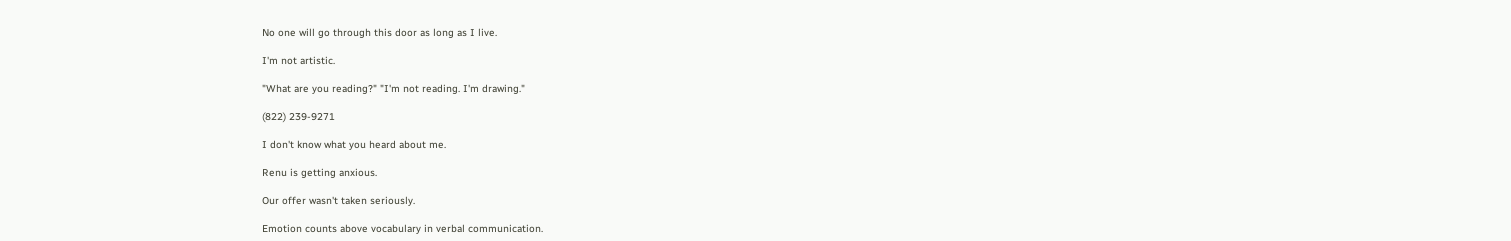No one will go through this door as long as I live.

I'm not artistic.

"What are you reading?" "I'm not reading. I'm drawing."

(822) 239-9271

I don't know what you heard about me.

Renu is getting anxious.

Our offer wasn't taken seriously.

Emotion counts above vocabulary in verbal communication.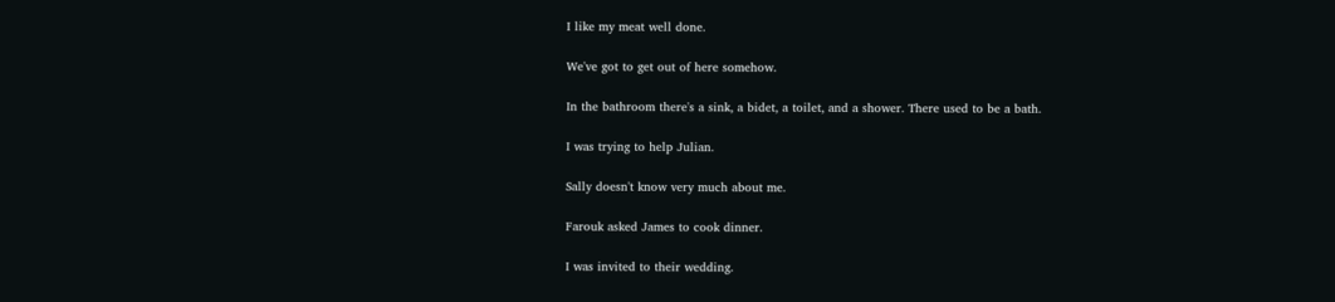I like my meat well done.

We've got to get out of here somehow.

In the bathroom there's a sink, a bidet, a toilet, and a shower. There used to be a bath.

I was trying to help Julian.

Sally doesn't know very much about me.

Farouk asked James to cook dinner.

I was invited to their wedding.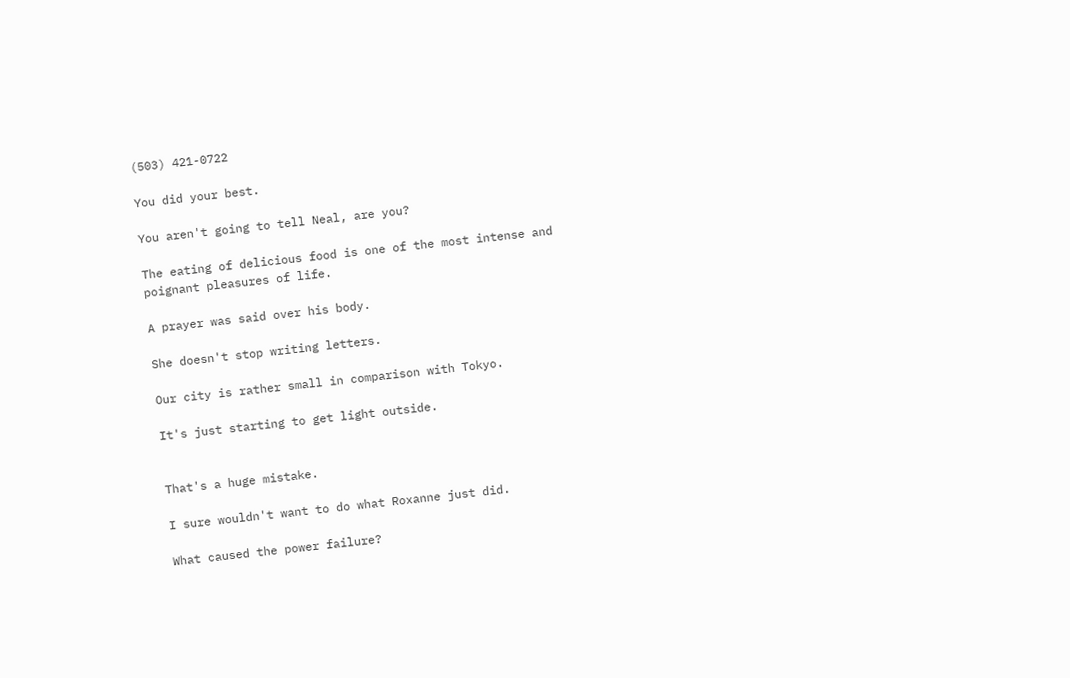(503) 421-0722

You did your best.

You aren't going to tell Neal, are you?

The eating of delicious food is one of the most intense and poignant pleasures of life.

A prayer was said over his body.

She doesn't stop writing letters.

Our city is rather small in comparison with Tokyo.

It's just starting to get light outside.


That's a huge mistake.

I sure wouldn't want to do what Roxanne just did.

What caused the power failure?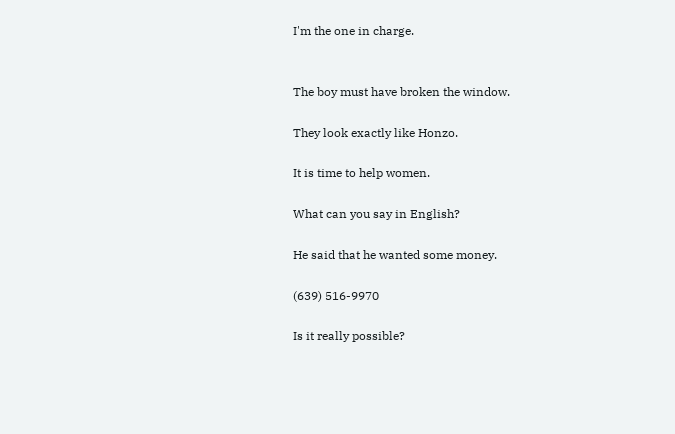I'm the one in charge.


The boy must have broken the window.

They look exactly like Honzo.

It is time to help women.

What can you say in English?

He said that he wanted some money.

(639) 516-9970

Is it really possible?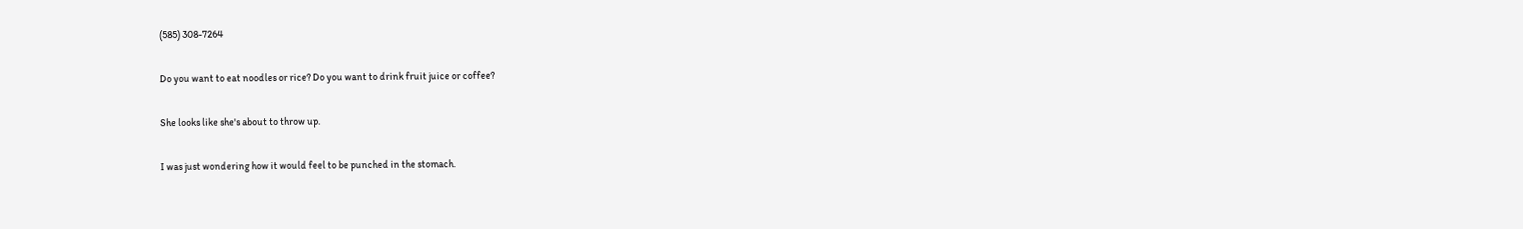(585) 308-7264

Do you want to eat noodles or rice? Do you want to drink fruit juice or coffee?

She looks like she's about to throw up.

I was just wondering how it would feel to be punched in the stomach.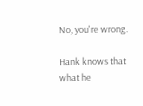No, you're wrong.

Hank knows that what he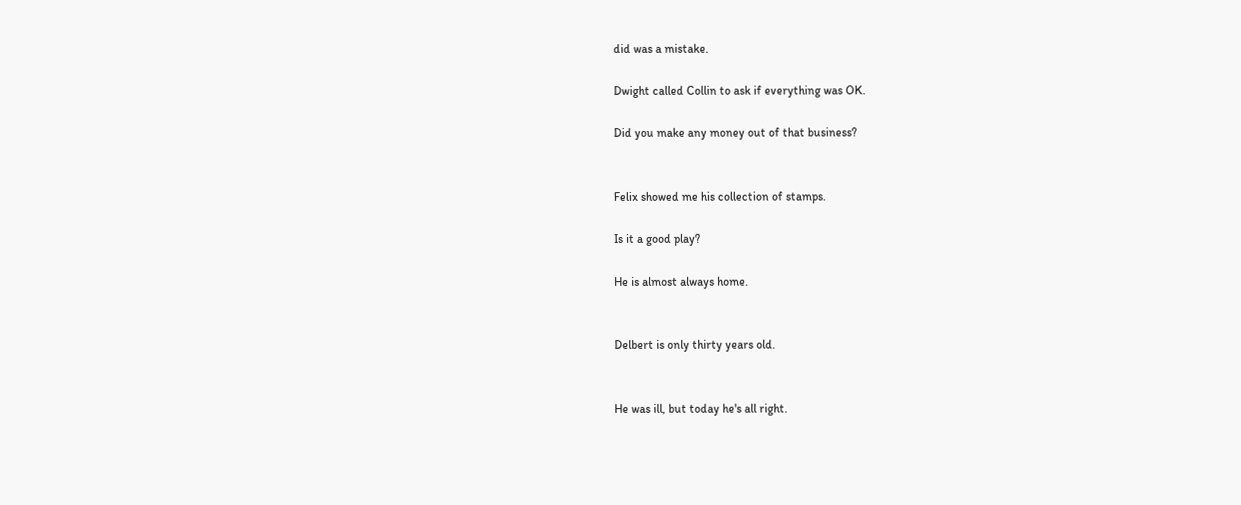did was a mistake.

Dwight called Collin to ask if everything was OK.

Did you make any money out of that business?


Felix showed me his collection of stamps.

Is it a good play?

He is almost always home.


Delbert is only thirty years old.


He was ill, but today he's all right.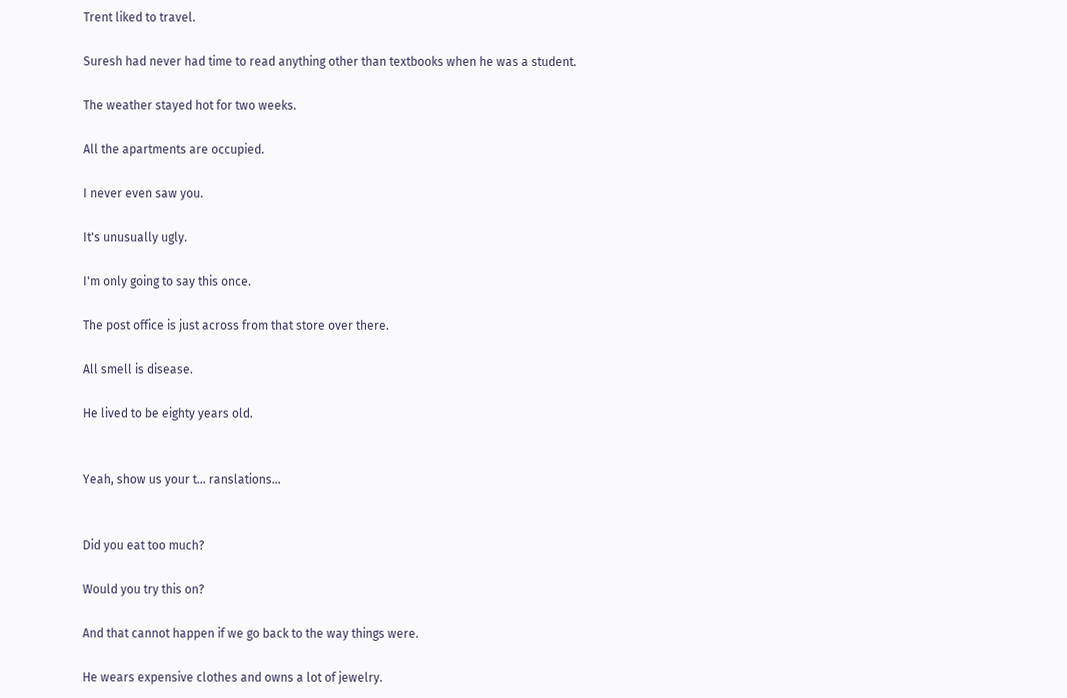Trent liked to travel.

Suresh had never had time to read anything other than textbooks when he was a student.

The weather stayed hot for two weeks.

All the apartments are occupied.

I never even saw you.

It's unusually ugly.

I'm only going to say this once.

The post office is just across from that store over there.

All smell is disease.

He lived to be eighty years old.


Yeah, show us your t... ranslations...


Did you eat too much?

Would you try this on?

And that cannot happen if we go back to the way things were.

He wears expensive clothes and owns a lot of jewelry.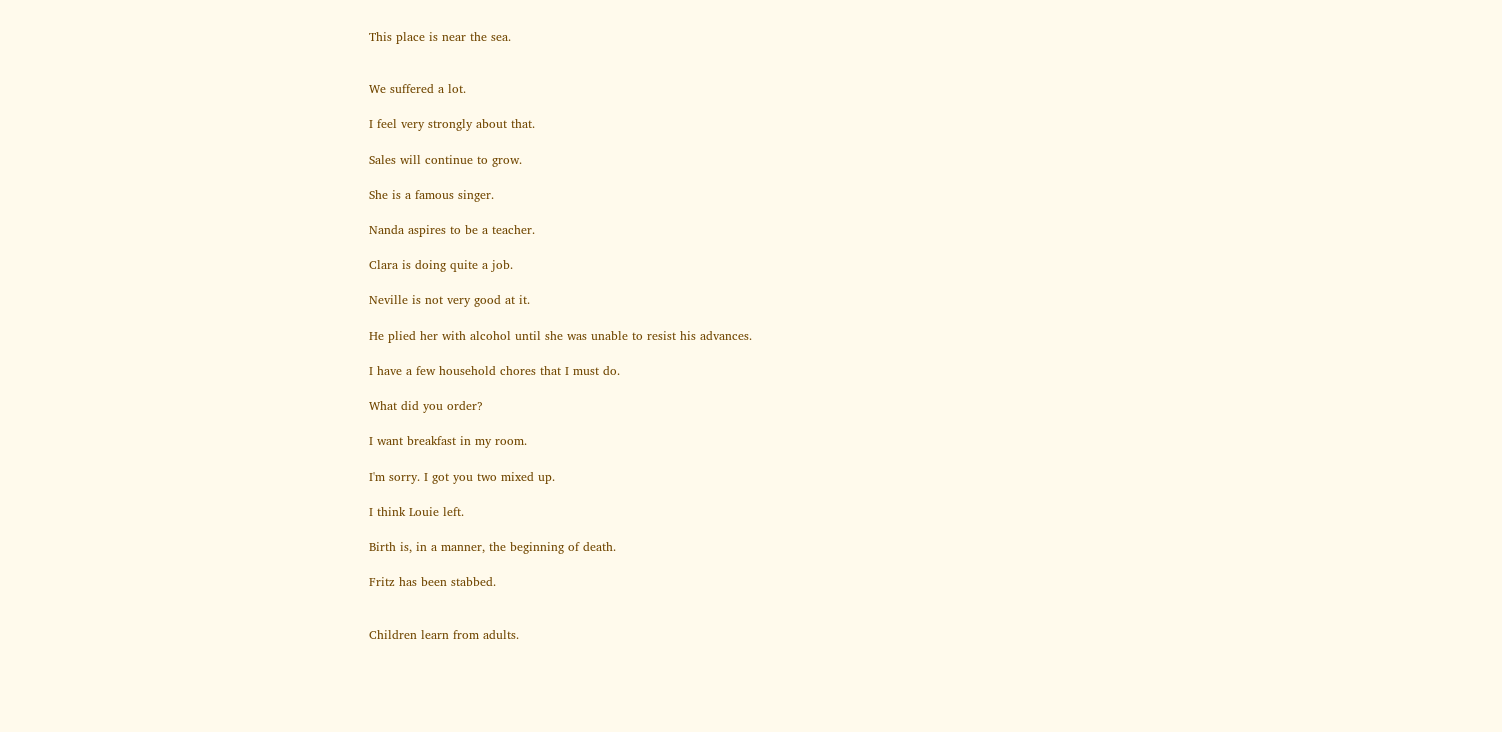This place is near the sea.


We suffered a lot.

I feel very strongly about that.

Sales will continue to grow.

She is a famous singer.

Nanda aspires to be a teacher.

Clara is doing quite a job.

Neville is not very good at it.

He plied her with alcohol until she was unable to resist his advances.

I have a few household chores that I must do.

What did you order?

I want breakfast in my room.

I'm sorry. I got you two mixed up.

I think Louie left.

Birth is, in a manner, the beginning of death.

Fritz has been stabbed.


Children learn from adults.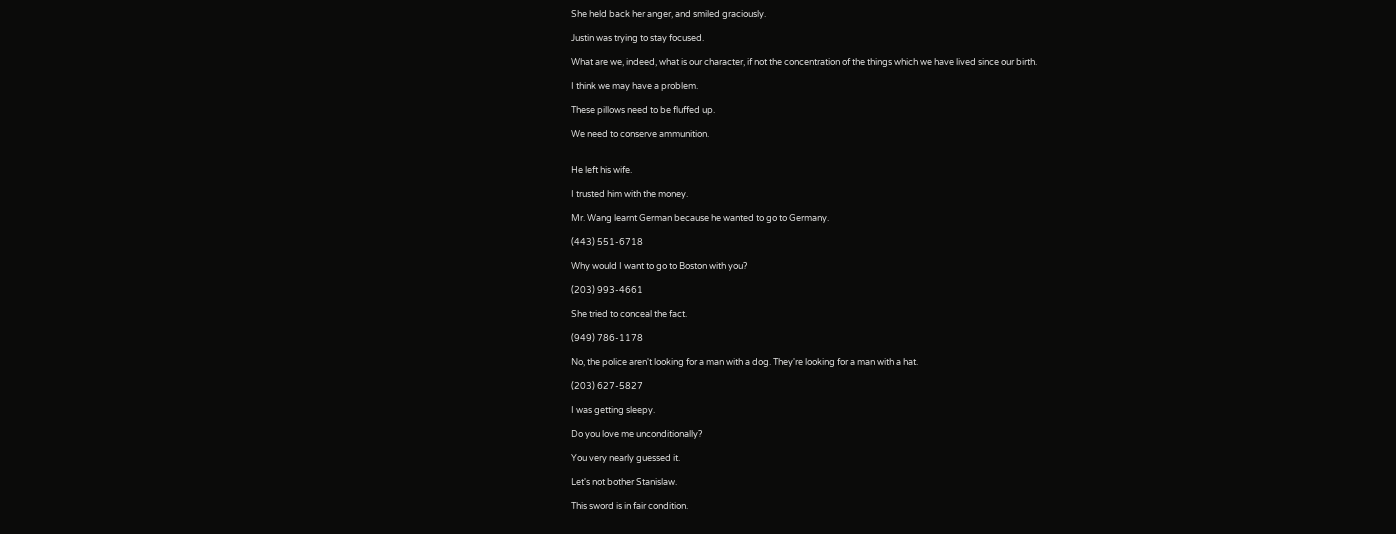She held back her anger, and smiled graciously.

Justin was trying to stay focused.

What are we, indeed, what is our character, if not the concentration of the things which we have lived since our birth.

I think we may have a problem.

These pillows need to be fluffed up.

We need to conserve ammunition.


He left his wife.

I trusted him with the money.

Mr. Wang learnt German because he wanted to go to Germany.

(443) 551-6718

Why would I want to go to Boston with you?

(203) 993-4661

She tried to conceal the fact.

(949) 786-1178

No, the police aren't looking for a man with a dog. They're looking for a man with a hat.

(203) 627-5827

I was getting sleepy.

Do you love me unconditionally?

You very nearly guessed it.

Let's not bother Stanislaw.

This sword is in fair condition.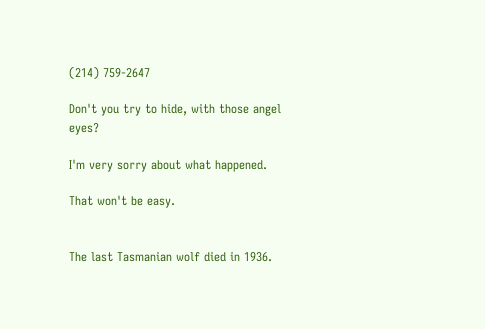(214) 759-2647

Don't you try to hide, with those angel eyes?

I'm very sorry about what happened.

That won't be easy.


The last Tasmanian wolf died in 1936.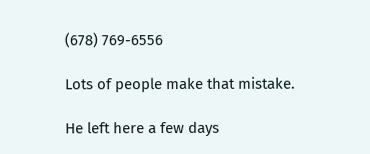(678) 769-6556

Lots of people make that mistake.

He left here a few days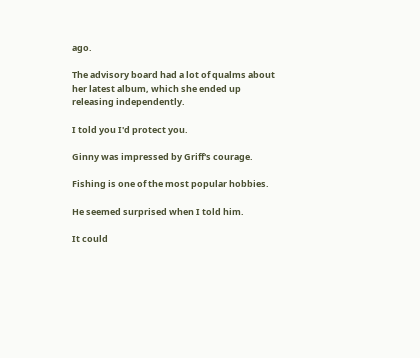ago.

The advisory board had a lot of qualms about her latest album, which she ended up releasing independently.

I told you I'd protect you.

Ginny was impressed by Griff's courage.

Fishing is one of the most popular hobbies.

He seemed surprised when I told him.

It could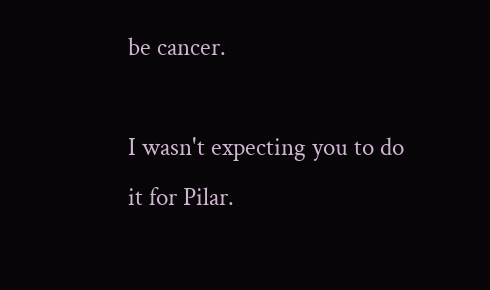be cancer.

I wasn't expecting you to do it for Pilar.